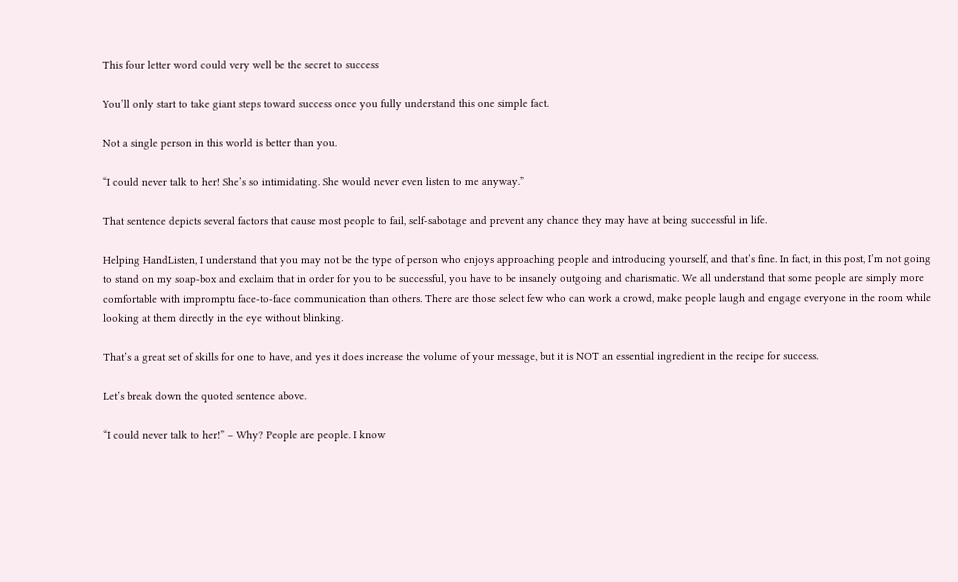This four letter word could very well be the secret to success

You’ll only start to take giant steps toward success once you fully understand this one simple fact.

Not a single person in this world is better than you.

“I could never talk to her! She’s so intimidating. She would never even listen to me anyway.”

That sentence depicts several factors that cause most people to fail, self-sabotage and prevent any chance they may have at being successful in life.

Helping HandListen, I understand that you may not be the type of person who enjoys approaching people and introducing yourself, and that’s fine. In fact, in this post, I’m not going to stand on my soap-box and exclaim that in order for you to be successful, you have to be insanely outgoing and charismatic. We all understand that some people are simply more comfortable with impromptu face-to-face communication than others. There are those select few who can work a crowd, make people laugh and engage everyone in the room while looking at them directly in the eye without blinking.

That’s a great set of skills for one to have, and yes it does increase the volume of your message, but it is NOT an essential ingredient in the recipe for success.

Let’s break down the quoted sentence above.

“I could never talk to her!” – Why? People are people. I know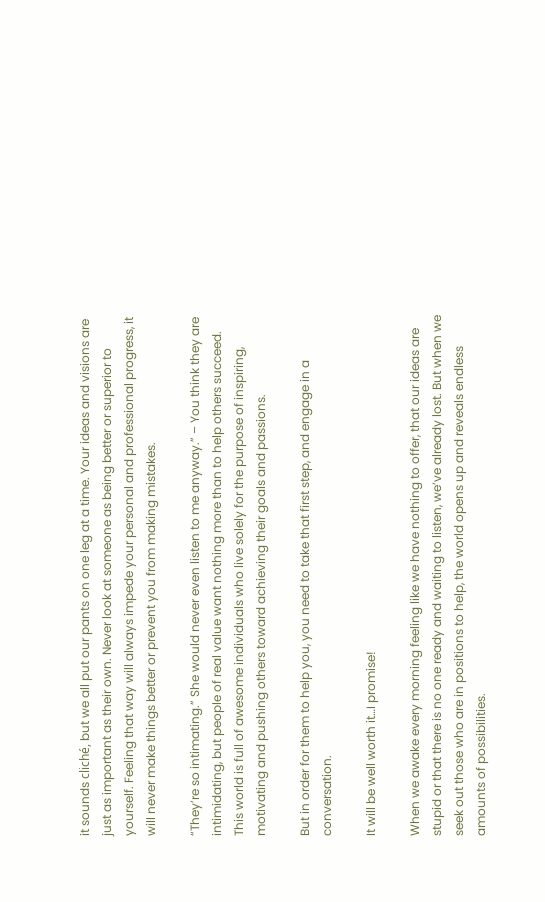it sounds cliché, but we all put our pants on one leg at a time. Your ideas and visions are just as important as their own. Never look at someone as being better or superior to yourself. Feeling that way will always impede your personal and professional progress, it will never make things better or prevent you from making mistakes.

“They’re so intimating.” She would never even listen to me anyway.” – You think they are intimidating, but people of real value want nothing more than to help others succeed. This world is full of awesome individuals who live solely for the purpose of inspiring, motivating and pushing others toward achieving their goals and passions.

But in order for them to help you, you need to take that first step, and engage in a conversation.

It will be well worth it…I promise!

When we awake every morning feeling like we have nothing to offer, that our ideas are stupid or that there is no one ready and waiting to listen, we’ve already lost. But when we seek out those who are in positions to help, the world opens up and reveals endless amounts of possibilities.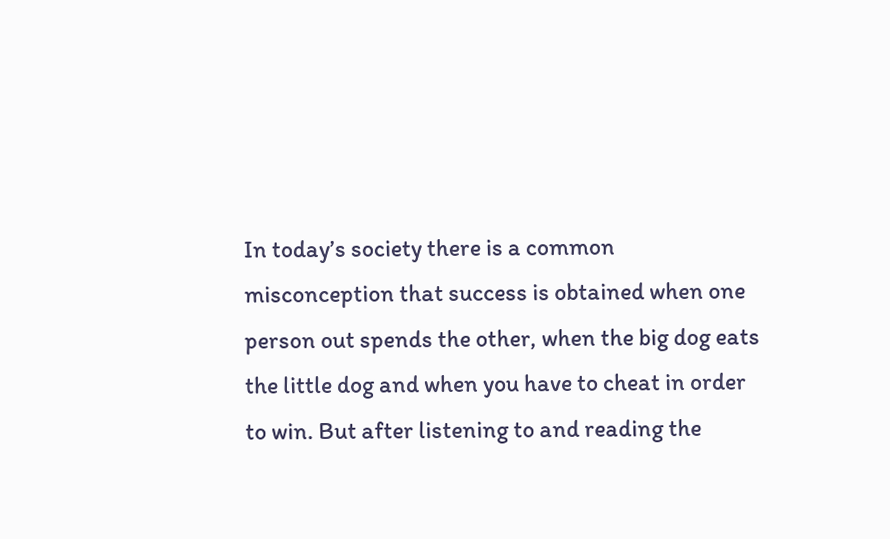In today’s society there is a common misconception that success is obtained when one person out spends the other, when the big dog eats the little dog and when you have to cheat in order to win. But after listening to and reading the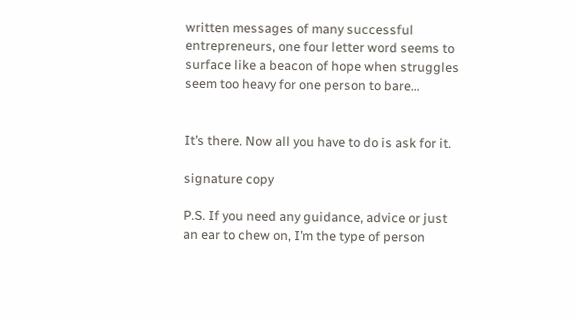written messages of many successful entrepreneurs, one four letter word seems to surface like a beacon of hope when struggles seem too heavy for one person to bare…


It’s there. Now all you have to do is ask for it.

signature copy

P.S. If you need any guidance, advice or just an ear to chew on, I’m the type of person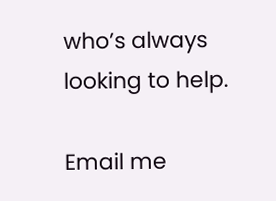who’s always looking to help.

Email me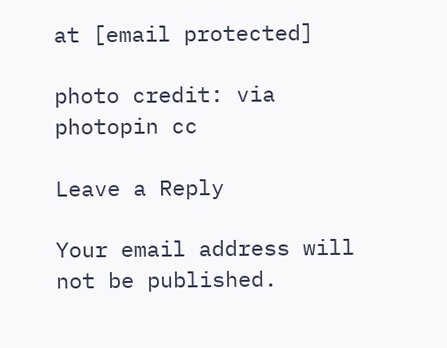at [email protected]

photo credit: via photopin cc

Leave a Reply

Your email address will not be published.